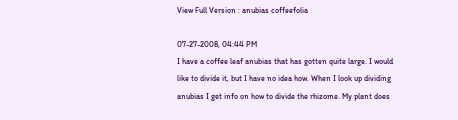View Full Version : anubias coffeefolia

07-27-2008, 04:44 PM
I have a coffee leaf anubias that has gotten quite large. I would like to divide it, but I have no idea how. When I look up dividing anubias I get info on how to divide the rhizome. My plant does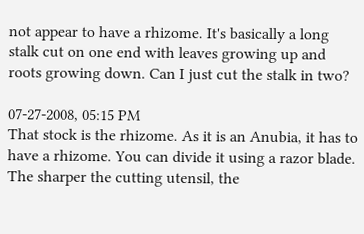not appear to have a rhizome. It's basically a long stalk cut on one end with leaves growing up and roots growing down. Can I just cut the stalk in two?

07-27-2008, 05:15 PM
That stock is the rhizome. As it is an Anubia, it has to have a rhizome. You can divide it using a razor blade. The sharper the cutting utensil, the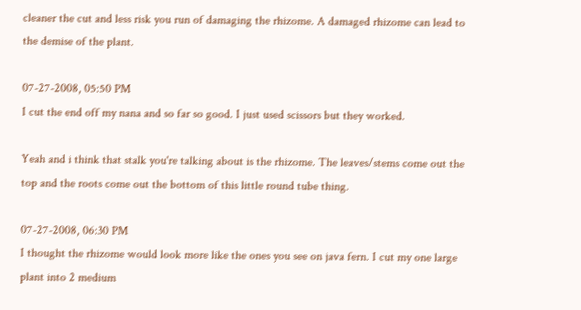cleaner the cut and less risk you run of damaging the rhizome. A damaged rhizome can lead to the demise of the plant.

07-27-2008, 05:50 PM
I cut the end off my nana and so far so good. I just used scissors but they worked.

Yeah and i think that stalk you're talking about is the rhizome. The leaves/stems come out the top and the roots come out the bottom of this little round tube thing.

07-27-2008, 06:30 PM
I thought the rhizome would look more like the ones you see on java fern. I cut my one large plant into 2 medium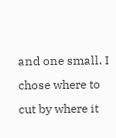and one small. I chose where to cut by where it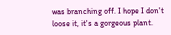was branching off. I hope I don't loose it, it's a gorgeous plant.